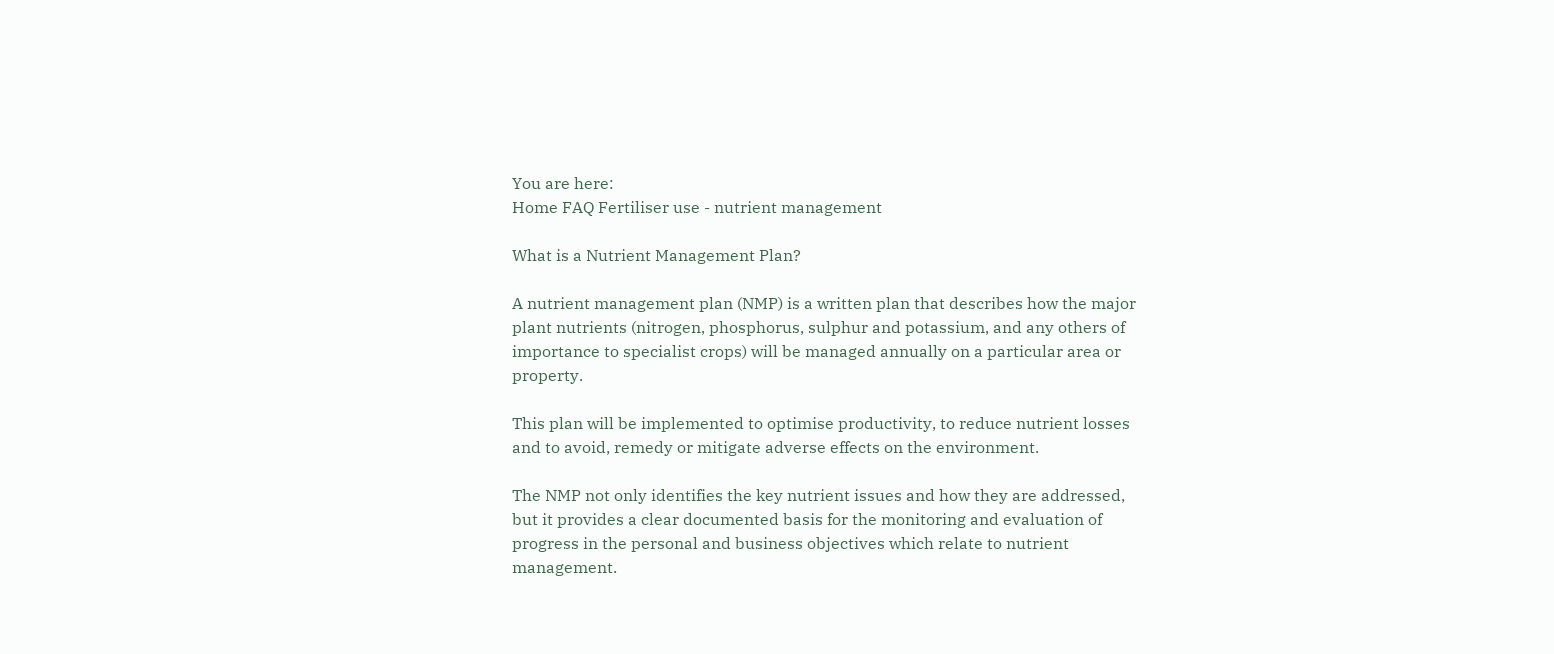You are here:
Home FAQ Fertiliser use - nutrient management

What is a Nutrient Management Plan?

A nutrient management plan (NMP) is a written plan that describes how the major plant nutrients (nitrogen, phosphorus, sulphur and potassium, and any others of importance to specialist crops) will be managed annually on a particular area or property.

This plan will be implemented to optimise productivity, to reduce nutrient losses and to avoid, remedy or mitigate adverse effects on the environment.

The NMP not only identifies the key nutrient issues and how they are addressed, but it provides a clear documented basis for the monitoring and evaluation of progress in the personal and business objectives which relate to nutrient management.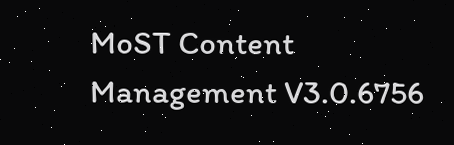MoST Content Management V3.0.6756